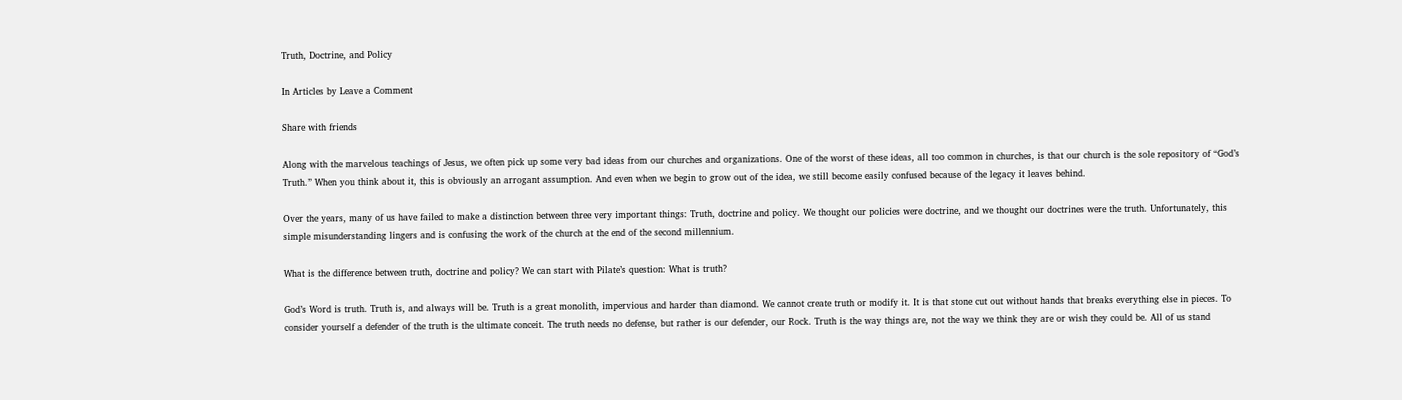Truth, Doctrine, and Policy

In Articles by Leave a Comment

Share with friends

Along with the marvelous teachings of Jesus, we often pick up some very bad ideas from our churches and organizations. One of the worst of these ideas, all too common in churches, is that our church is the sole repository of “God’s Truth.” When you think about it, this is obviously an arrogant assumption. And even when we begin to grow out of the idea, we still become easily confused because of the legacy it leaves behind.

Over the years, many of us have failed to make a distinction between three very important things: Truth, doctrine and policy. We thought our policies were doctrine, and we thought our doctrines were the truth. Unfortunately, this simple misunderstanding lingers and is confusing the work of the church at the end of the second millennium.

What is the difference between truth, doctrine and policy? We can start with Pilate’s question: What is truth?

God’s Word is truth. Truth is, and always will be. Truth is a great monolith, impervious and harder than diamond. We cannot create truth or modify it. It is that stone cut out without hands that breaks everything else in pieces. To consider yourself a defender of the truth is the ultimate conceit. The truth needs no defense, but rather is our defender, our Rock. Truth is the way things are, not the way we think they are or wish they could be. All of us stand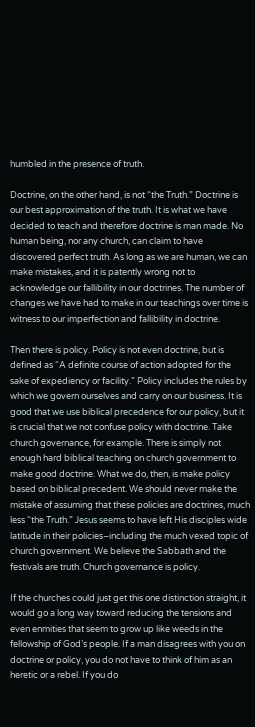humbled in the presence of truth.

Doctrine, on the other hand, is not “the Truth.” Doctrine is our best approximation of the truth. It is what we have decided to teach and therefore doctrine is man made. No human being, nor any church, can claim to have discovered perfect truth. As long as we are human, we can make mistakes, and it is patently wrong not to acknowledge our fallibility in our doctrines. The number of changes we have had to make in our teachings over time is witness to our imperfection and fallibility in doctrine.

Then there is policy. Policy is not even doctrine, but is defined as “A definite course of action adopted for the sake of expediency or facility.” Policy includes the rules by which we govern ourselves and carry on our business. It is good that we use biblical precedence for our policy, but it is crucial that we not confuse policy with doctrine. Take church governance, for example. There is simply not enough hard biblical teaching on church government to make good doctrine. What we do, then, is make policy based on biblical precedent. We should never make the mistake of assuming that these policies are doctrines, much less “the Truth.” Jesus seems to have left His disciples wide latitude in their policies–including the much vexed topic of church government. We believe the Sabbath and the festivals are truth. Church governance is policy.

If the churches could just get this one distinction straight, it would go a long way toward reducing the tensions and even enmities that seem to grow up like weeds in the fellowship of God’s people. If a man disagrees with you on doctrine or policy, you do not have to think of him as an heretic or a rebel. If you do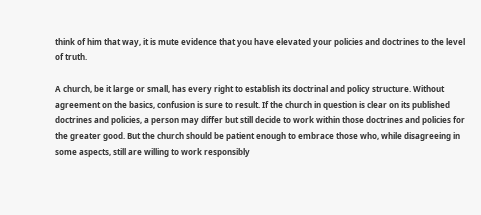think of him that way, it is mute evidence that you have elevated your policies and doctrines to the level of truth.

A church, be it large or small, has every right to establish its doctrinal and policy structure. Without agreement on the basics, confusion is sure to result. If the church in question is clear on its published doctrines and policies, a person may differ but still decide to work within those doctrines and policies for the greater good. But the church should be patient enough to embrace those who, while disagreeing in some aspects, still are willing to work responsibly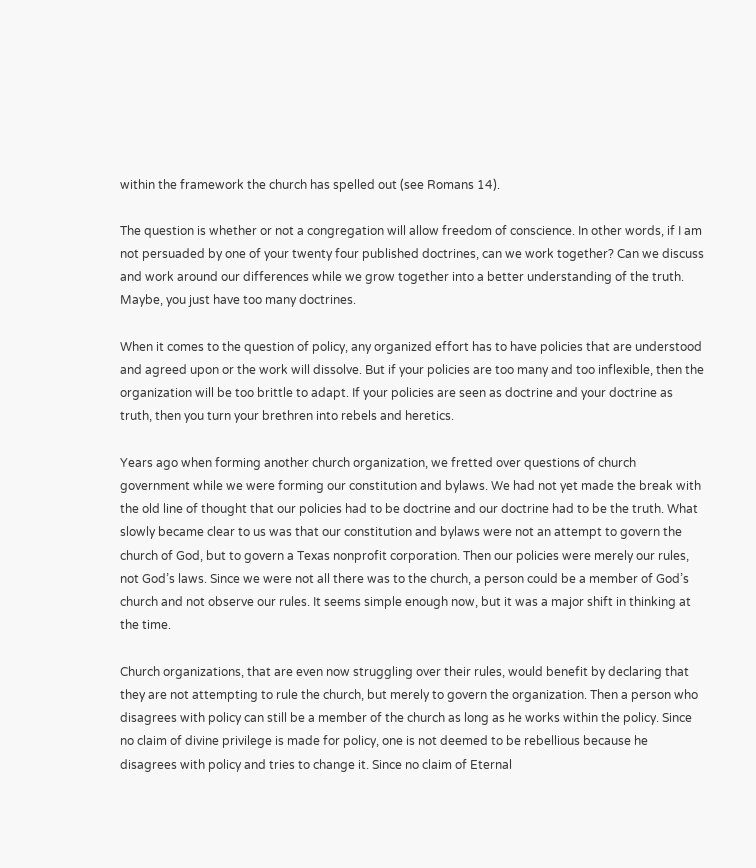within the framework the church has spelled out (see Romans 14).

The question is whether or not a congregation will allow freedom of conscience. In other words, if I am not persuaded by one of your twenty four published doctrines, can we work together? Can we discuss and work around our differences while we grow together into a better understanding of the truth. Maybe, you just have too many doctrines.

When it comes to the question of policy, any organized effort has to have policies that are understood and agreed upon or the work will dissolve. But if your policies are too many and too inflexible, then the organization will be too brittle to adapt. If your policies are seen as doctrine and your doctrine as truth, then you turn your brethren into rebels and heretics.

Years ago when forming another church organization, we fretted over questions of church government while we were forming our constitution and bylaws. We had not yet made the break with the old line of thought that our policies had to be doctrine and our doctrine had to be the truth. What slowly became clear to us was that our constitution and bylaws were not an attempt to govern the church of God, but to govern a Texas nonprofit corporation. Then our policies were merely our rules, not God’s laws. Since we were not all there was to the church, a person could be a member of God’s church and not observe our rules. It seems simple enough now, but it was a major shift in thinking at the time.

Church organizations, that are even now struggling over their rules, would benefit by declaring that they are not attempting to rule the church, but merely to govern the organization. Then a person who disagrees with policy can still be a member of the church as long as he works within the policy. Since no claim of divine privilege is made for policy, one is not deemed to be rebellious because he disagrees with policy and tries to change it. Since no claim of Eternal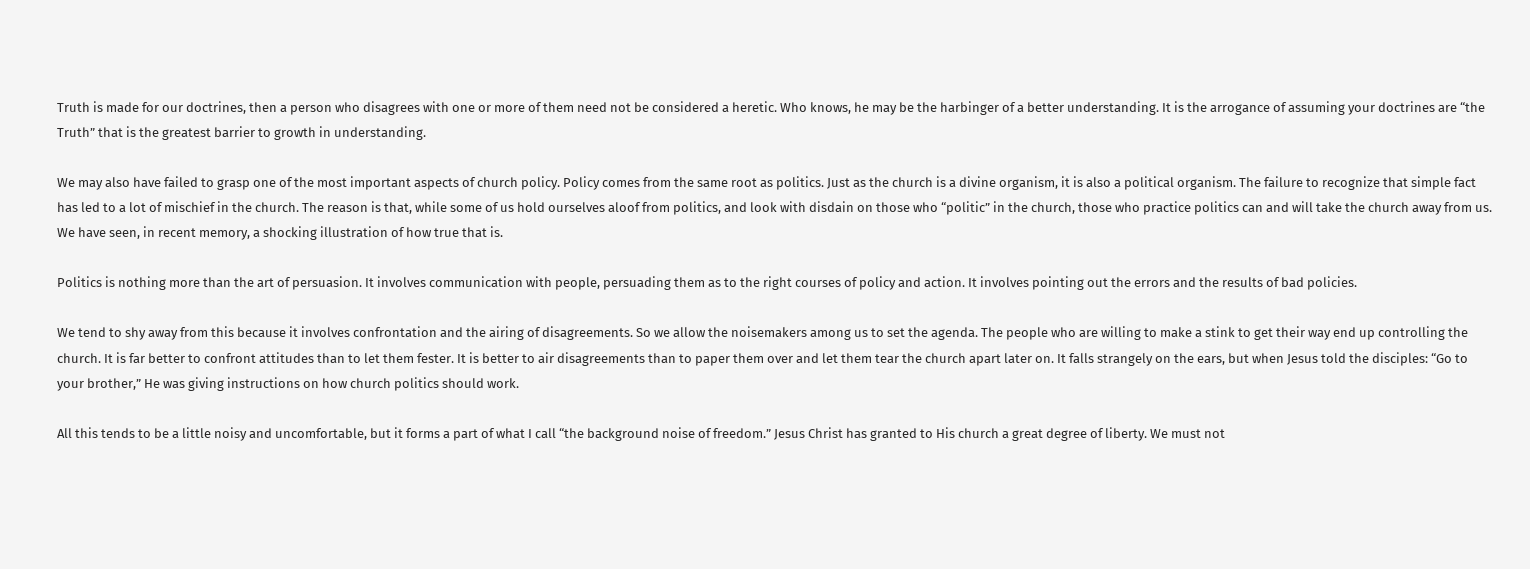Truth is made for our doctrines, then a person who disagrees with one or more of them need not be considered a heretic. Who knows, he may be the harbinger of a better understanding. It is the arrogance of assuming your doctrines are “the Truth” that is the greatest barrier to growth in understanding.

We may also have failed to grasp one of the most important aspects of church policy. Policy comes from the same root as politics. Just as the church is a divine organism, it is also a political organism. The failure to recognize that simple fact has led to a lot of mischief in the church. The reason is that, while some of us hold ourselves aloof from politics, and look with disdain on those who “politic” in the church, those who practice politics can and will take the church away from us. We have seen, in recent memory, a shocking illustration of how true that is.

Politics is nothing more than the art of persuasion. It involves communication with people, persuading them as to the right courses of policy and action. It involves pointing out the errors and the results of bad policies.

We tend to shy away from this because it involves confrontation and the airing of disagreements. So we allow the noisemakers among us to set the agenda. The people who are willing to make a stink to get their way end up controlling the church. It is far better to confront attitudes than to let them fester. It is better to air disagreements than to paper them over and let them tear the church apart later on. It falls strangely on the ears, but when Jesus told the disciples: “Go to your brother,” He was giving instructions on how church politics should work.

All this tends to be a little noisy and uncomfortable, but it forms a part of what I call “the background noise of freedom.” Jesus Christ has granted to His church a great degree of liberty. We must not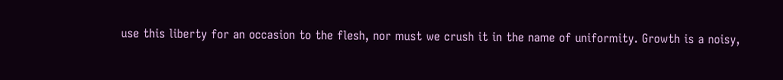use this liberty for an occasion to the flesh, nor must we crush it in the name of uniformity. Growth is a noisy,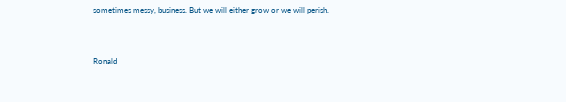sometimes messy, business. But we will either grow or we will perish.


Ronald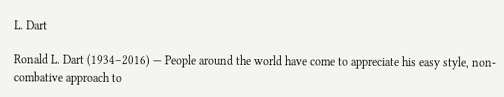L. Dart

Ronald L. Dart (1934–2016) — People around the world have come to appreciate his easy style, non-combative approach to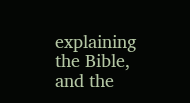explaining the Bible, and the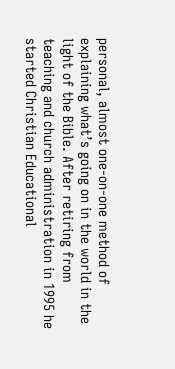personal, almost one-on-one method of explaining what’s going on in the world in the light of the Bible. After retiring from teaching and church administration in 1995 he started Christian Educational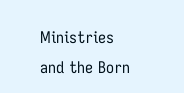Ministries and the Born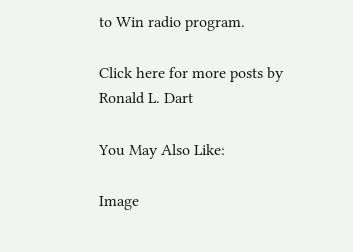to Win radio program.

Click here for more posts by Ronald L. Dart

You May Also Like:

Image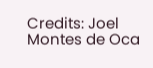Credits: Joel Montes de Oca